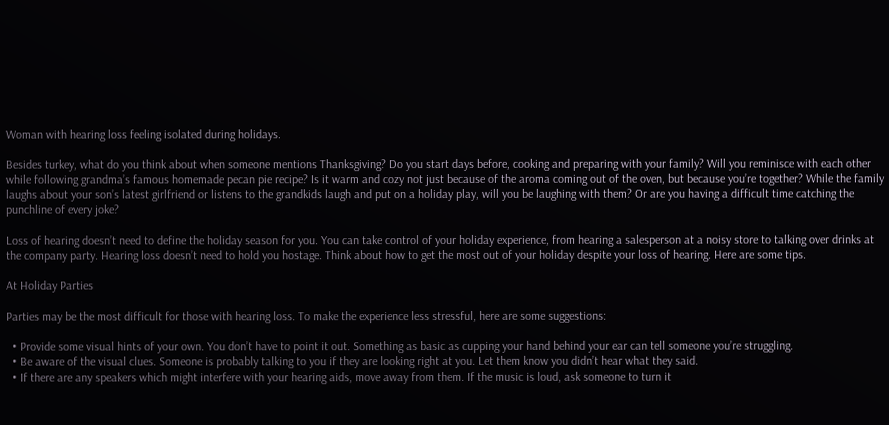Woman with hearing loss feeling isolated during holidays.

Besides turkey, what do you think about when someone mentions Thanksgiving? Do you start days before, cooking and preparing with your family? Will you reminisce with each other while following grandma’s famous homemade pecan pie recipe? Is it warm and cozy not just because of the aroma coming out of the oven, but because you’re together? While the family laughs about your son’s latest girlfriend or listens to the grandkids laugh and put on a holiday play, will you be laughing with them? Or are you having a difficult time catching the punchline of every joke?

Loss of hearing doesn’t need to define the holiday season for you. You can take control of your holiday experience, from hearing a salesperson at a noisy store to talking over drinks at the company party. Hearing loss doesn’t need to hold you hostage. Think about how to get the most out of your holiday despite your loss of hearing. Here are some tips.

At Holiday Parties

Parties may be the most difficult for those with hearing loss. To make the experience less stressful, here are some suggestions:

  • Provide some visual hints of your own. You don’t have to point it out. Something as basic as cupping your hand behind your ear can tell someone you’re struggling.
  • Be aware of the visual clues. Someone is probably talking to you if they are looking right at you. Let them know you didn’t hear what they said.
  • If there are any speakers which might interfere with your hearing aids, move away from them. If the music is loud, ask someone to turn it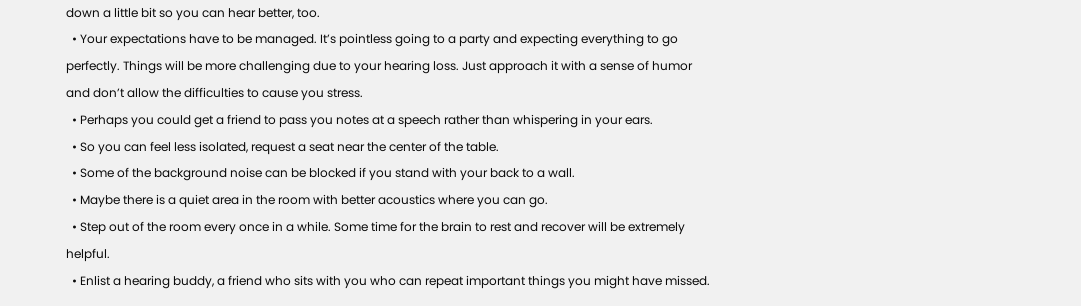down a little bit so you can hear better, too.
  • Your expectations have to be managed. It’s pointless going to a party and expecting everything to go perfectly. Things will be more challenging due to your hearing loss. Just approach it with a sense of humor and don’t allow the difficulties to cause you stress.
  • Perhaps you could get a friend to pass you notes at a speech rather than whispering in your ears.
  • So you can feel less isolated, request a seat near the center of the table.
  • Some of the background noise can be blocked if you stand with your back to a wall.
  • Maybe there is a quiet area in the room with better acoustics where you can go.
  • Step out of the room every once in a while. Some time for the brain to rest and recover will be extremely helpful.
  • Enlist a hearing buddy, a friend who sits with you who can repeat important things you might have missed.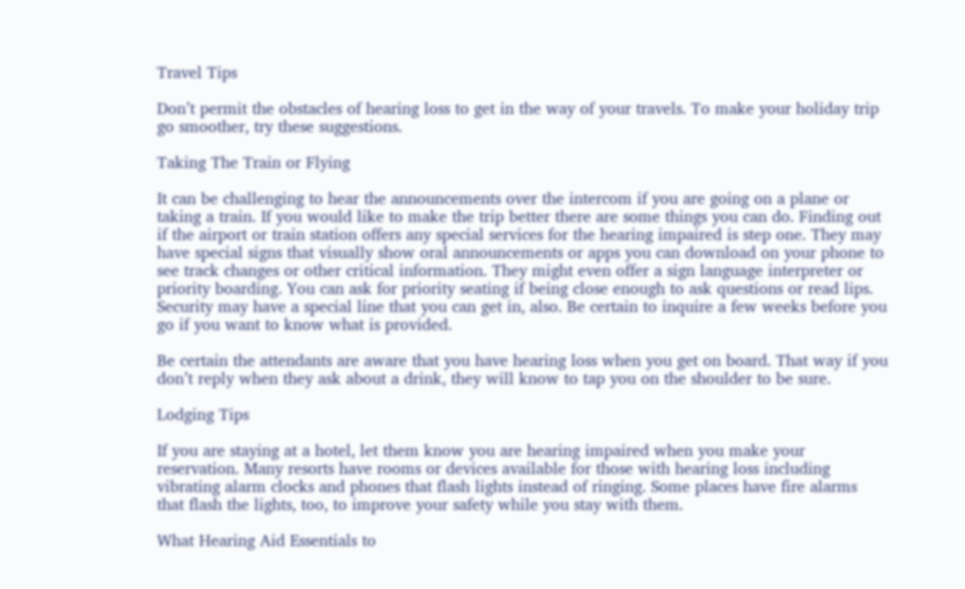Travel Tips

Don’t permit the obstacles of hearing loss to get in the way of your travels. To make your holiday trip go smoother, try these suggestions.

Taking The Train or Flying

It can be challenging to hear the announcements over the intercom if you are going on a plane or taking a train. If you would like to make the trip better there are some things you can do. Finding out if the airport or train station offers any special services for the hearing impaired is step one. They may have special signs that visually show oral announcements or apps you can download on your phone to see track changes or other critical information. They might even offer a sign language interpreter or priority boarding. You can ask for priority seating if being close enough to ask questions or read lips. Security may have a special line that you can get in, also. Be certain to inquire a few weeks before you go if you want to know what is provided.

Be certain the attendants are aware that you have hearing loss when you get on board. That way if you don’t reply when they ask about a drink, they will know to tap you on the shoulder to be sure.

Lodging Tips

If you are staying at a hotel, let them know you are hearing impaired when you make your reservation. Many resorts have rooms or devices available for those with hearing loss including vibrating alarm clocks and phones that flash lights instead of ringing. Some places have fire alarms that flash the lights, too, to improve your safety while you stay with them.

What Hearing Aid Essentials to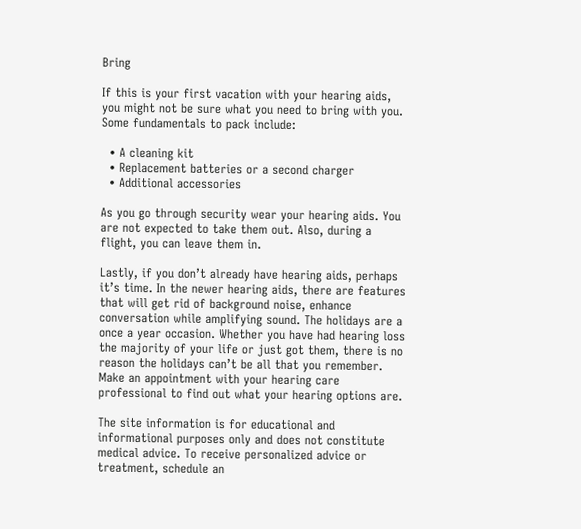Bring

If this is your first vacation with your hearing aids, you might not be sure what you need to bring with you. Some fundamentals to pack include:

  • A cleaning kit
  • Replacement batteries or a second charger
  • Additional accessories

As you go through security wear your hearing aids. You are not expected to take them out. Also, during a flight, you can leave them in.

Lastly, if you don’t already have hearing aids, perhaps it’s time. In the newer hearing aids, there are features that will get rid of background noise, enhance conversation while amplifying sound. The holidays are a once a year occasion. Whether you have had hearing loss the majority of your life or just got them, there is no reason the holidays can’t be all that you remember. Make an appointment with your hearing care professional to find out what your hearing options are.

The site information is for educational and informational purposes only and does not constitute medical advice. To receive personalized advice or treatment, schedule an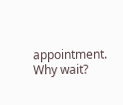appointment.
Why wait?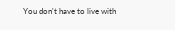You don't have to live with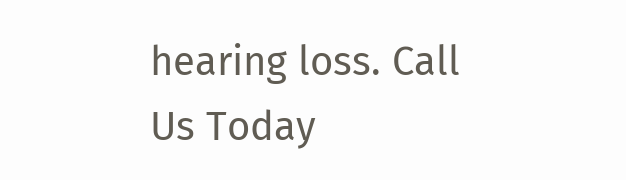hearing loss. Call Us Today